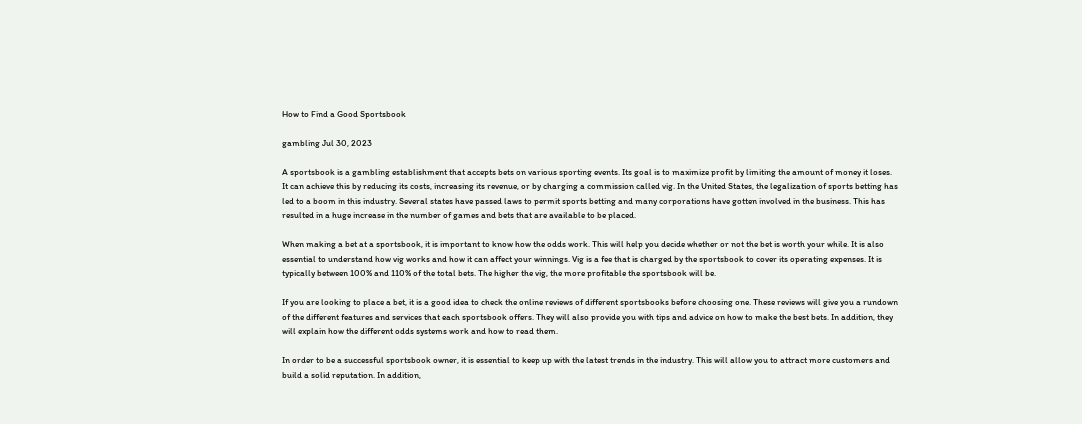How to Find a Good Sportsbook

gambling Jul 30, 2023

A sportsbook is a gambling establishment that accepts bets on various sporting events. Its goal is to maximize profit by limiting the amount of money it loses. It can achieve this by reducing its costs, increasing its revenue, or by charging a commission called vig. In the United States, the legalization of sports betting has led to a boom in this industry. Several states have passed laws to permit sports betting and many corporations have gotten involved in the business. This has resulted in a huge increase in the number of games and bets that are available to be placed.

When making a bet at a sportsbook, it is important to know how the odds work. This will help you decide whether or not the bet is worth your while. It is also essential to understand how vig works and how it can affect your winnings. Vig is a fee that is charged by the sportsbook to cover its operating expenses. It is typically between 100% and 110% of the total bets. The higher the vig, the more profitable the sportsbook will be.

If you are looking to place a bet, it is a good idea to check the online reviews of different sportsbooks before choosing one. These reviews will give you a rundown of the different features and services that each sportsbook offers. They will also provide you with tips and advice on how to make the best bets. In addition, they will explain how the different odds systems work and how to read them.

In order to be a successful sportsbook owner, it is essential to keep up with the latest trends in the industry. This will allow you to attract more customers and build a solid reputation. In addition,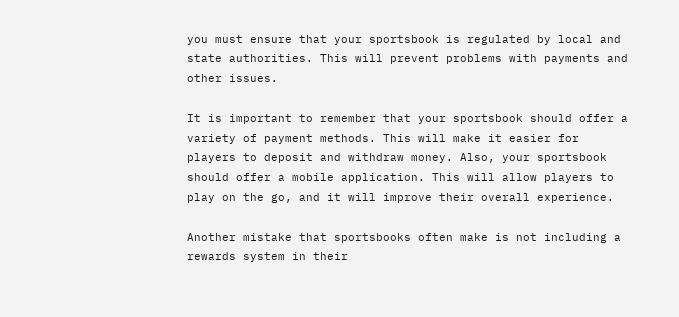you must ensure that your sportsbook is regulated by local and state authorities. This will prevent problems with payments and other issues.

It is important to remember that your sportsbook should offer a variety of payment methods. This will make it easier for players to deposit and withdraw money. Also, your sportsbook should offer a mobile application. This will allow players to play on the go, and it will improve their overall experience.

Another mistake that sportsbooks often make is not including a rewards system in their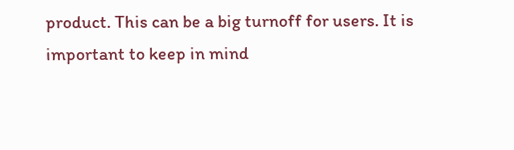product. This can be a big turnoff for users. It is important to keep in mind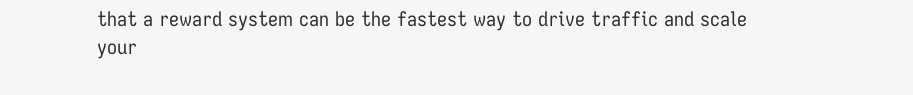that a reward system can be the fastest way to drive traffic and scale your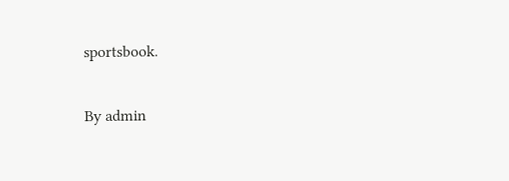sportsbook.

By admin